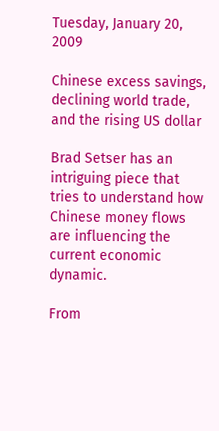Tuesday, January 20, 2009

Chinese excess savings, declining world trade, and the rising US dollar

Brad Setser has an intriguing piece that tries to understand how Chinese money flows are influencing the current economic dynamic.

From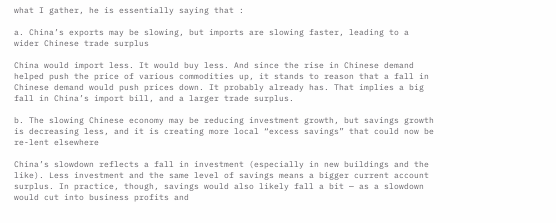what I gather, he is essentially saying that :

a. China’s exports may be slowing, but imports are slowing faster, leading to a wider Chinese trade surplus

China would import less. It would buy less. And since the rise in Chinese demand helped push the price of various commodities up, it stands to reason that a fall in Chinese demand would push prices down. It probably already has. That implies a big fall in China’s import bill, and a larger trade surplus.

b. The slowing Chinese economy may be reducing investment growth, but savings growth is decreasing less, and it is creating more local “excess savings” that could now be re-lent elsewhere

China’s slowdown reflects a fall in investment (especially in new buildings and the like). Less investment and the same level of savings means a bigger current account surplus. In practice, though, savings would also likely fall a bit — as a slowdown would cut into business profits and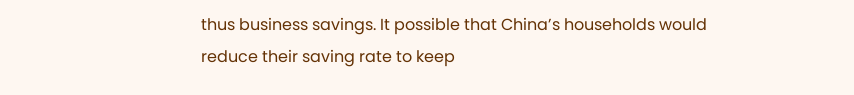thus business savings. It possible that China’s households would reduce their saving rate to keep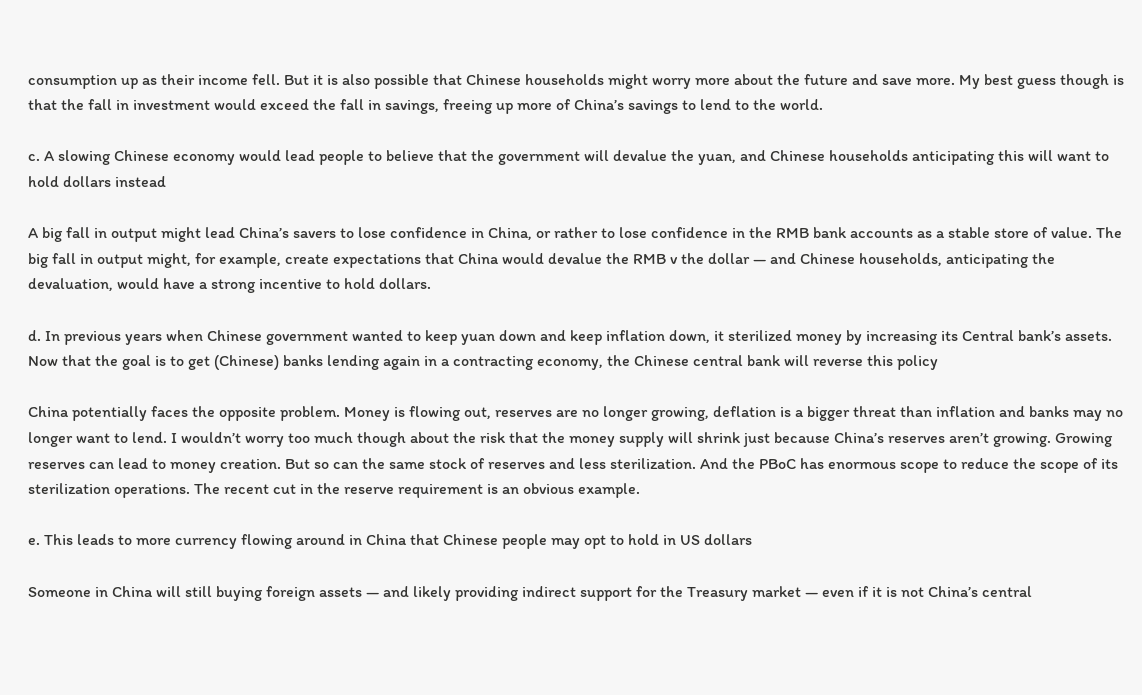consumption up as their income fell. But it is also possible that Chinese households might worry more about the future and save more. My best guess though is that the fall in investment would exceed the fall in savings, freeing up more of China’s savings to lend to the world.

c. A slowing Chinese economy would lead people to believe that the government will devalue the yuan, and Chinese households anticipating this will want to hold dollars instead

A big fall in output might lead China’s savers to lose confidence in China, or rather to lose confidence in the RMB bank accounts as a stable store of value. The big fall in output might, for example, create expectations that China would devalue the RMB v the dollar — and Chinese households, anticipating the devaluation, would have a strong incentive to hold dollars.

d. In previous years when Chinese government wanted to keep yuan down and keep inflation down, it sterilized money by increasing its Central bank’s assets. Now that the goal is to get (Chinese) banks lending again in a contracting economy, the Chinese central bank will reverse this policy

China potentially faces the opposite problem. Money is flowing out, reserves are no longer growing, deflation is a bigger threat than inflation and banks may no longer want to lend. I wouldn’t worry too much though about the risk that the money supply will shrink just because China’s reserves aren’t growing. Growing reserves can lead to money creation. But so can the same stock of reserves and less sterilization. And the PBoC has enormous scope to reduce the scope of its sterilization operations. The recent cut in the reserve requirement is an obvious example.

e. This leads to more currency flowing around in China that Chinese people may opt to hold in US dollars

Someone in China will still buying foreign assets — and likely providing indirect support for the Treasury market — even if it is not China’s central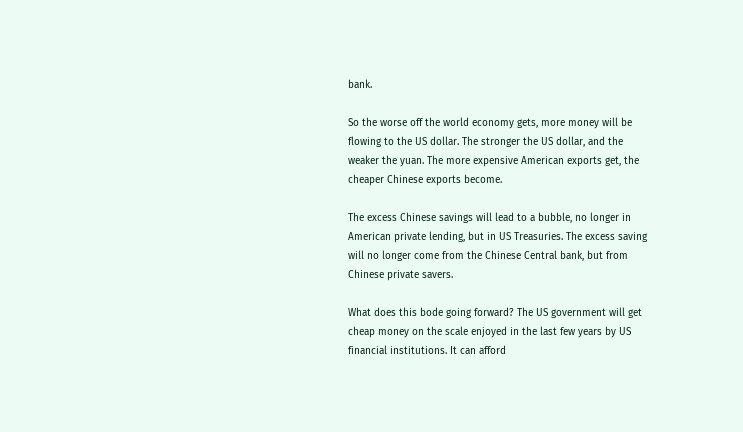bank.

So the worse off the world economy gets, more money will be flowing to the US dollar. The stronger the US dollar, and the weaker the yuan. The more expensive American exports get, the cheaper Chinese exports become.

The excess Chinese savings will lead to a bubble, no longer in American private lending, but in US Treasuries. The excess saving will no longer come from the Chinese Central bank, but from Chinese private savers.

What does this bode going forward? The US government will get cheap money on the scale enjoyed in the last few years by US financial institutions. It can afford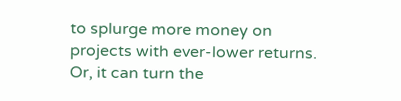to splurge more money on projects with ever-lower returns. Or, it can turn the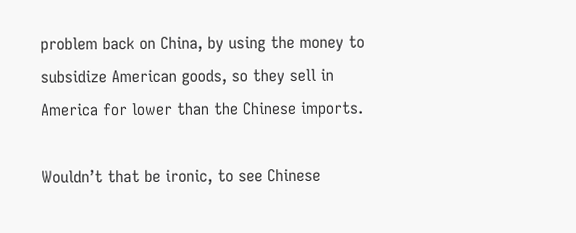problem back on China, by using the money to subsidize American goods, so they sell in America for lower than the Chinese imports.

Wouldn’t that be ironic, to see Chinese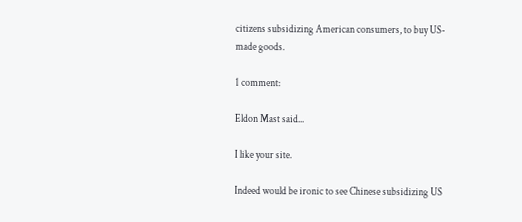citizens subsidizing American consumers, to buy US-made goods.

1 comment:

Eldon Mast said...

I like your site.

Indeed would be ironic to see Chinese subsidizing US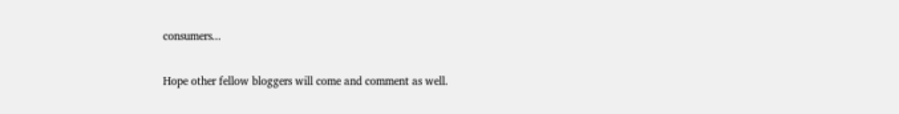consumers...

Hope other fellow bloggers will come and comment as well.